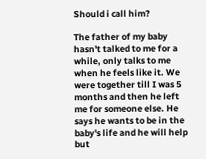Should i call him?

The father of my baby hasn't talked to me for a while, only talks to me when he feels like it. We were together till I was 5 months and then he left me for someone else. He says he wants to be in the baby's life and he will help but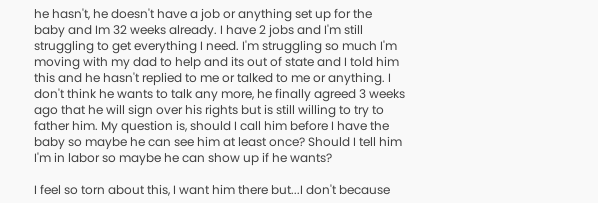he hasn't, he doesn't have a job or anything set up for the baby and Im 32 weeks already. I have 2 jobs and I'm still struggling to get everything I need. I'm struggling so much I'm moving with my dad to help and its out of state and I told him this and he hasn't replied to me or talked to me or anything. I don't think he wants to talk any more, he finally agreed 3 weeks ago that he will sign over his rights but is still willing to try to father him. My question is, should I call him before I have the baby so maybe he can see him at least once? Should I tell him I'm in labor so maybe he can show up if he wants?

I feel so torn about this, I want him there but...I don't because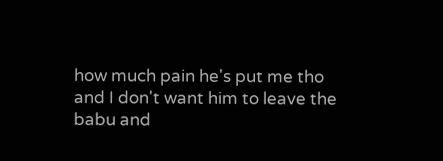how much pain he's put me tho and I don't want him to leave the babu and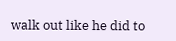walk out like he did to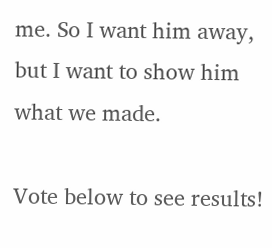me. So I want him away, but I want to show him what we made.

Vote below to see results!